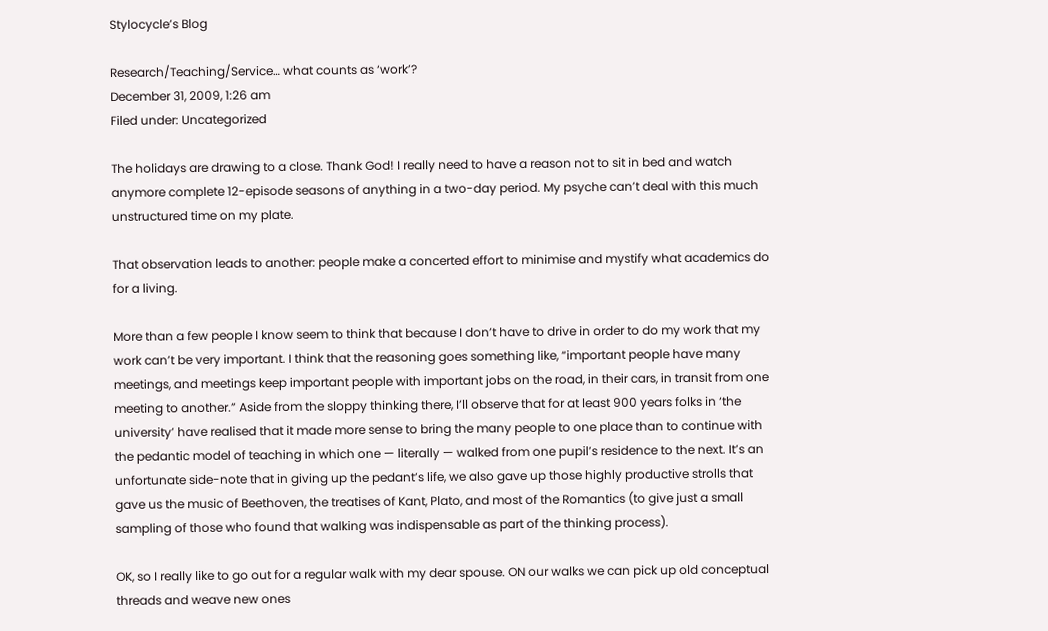Stylocycle’s Blog

Research/Teaching/Service… what counts as ‘work’?
December 31, 2009, 1:26 am
Filed under: Uncategorized

The holidays are drawing to a close. Thank God! I really need to have a reason not to sit in bed and watch anymore complete 12-episode seasons of anything in a two-day period. My psyche can’t deal with this much unstructured time on my plate.

That observation leads to another: people make a concerted effort to minimise and mystify what academics do for a living.

More than a few people I know seem to think that because I don’t have to drive in order to do my work that my work can’t be very important. I think that the reasoning goes something like, “important people have many meetings, and meetings keep important people with important jobs on the road, in their cars, in transit from one meeting to another.” Aside from the sloppy thinking there, I’ll observe that for at least 900 years folks in ‘the university’ have realised that it made more sense to bring the many people to one place than to continue with the pedantic model of teaching in which one — literally — walked from one pupil’s residence to the next. It’s an unfortunate side-note that in giving up the pedant’s life, we also gave up those highly productive strolls that gave us the music of Beethoven, the treatises of Kant, Plato, and most of the Romantics (to give just a small sampling of those who found that walking was indispensable as part of the thinking process).

OK, so I really like to go out for a regular walk with my dear spouse. ON our walks we can pick up old conceptual threads and weave new ones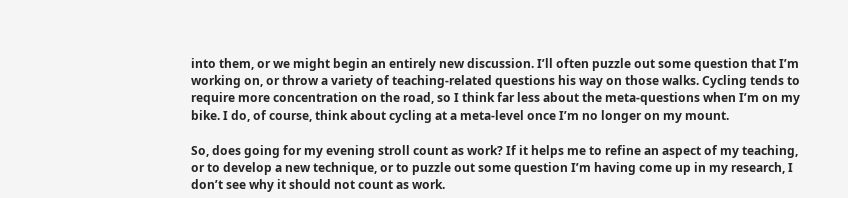into them, or we might begin an entirely new discussion. I’ll often puzzle out some question that I’m working on, or throw a variety of teaching-related questions his way on those walks. Cycling tends to require more concentration on the road, so I think far less about the meta-questions when I’m on my bike. I do, of course, think about cycling at a meta-level once I’m no longer on my mount.

So, does going for my evening stroll count as work? If it helps me to refine an aspect of my teaching, or to develop a new technique, or to puzzle out some question I’m having come up in my research, I don’t see why it should not count as work.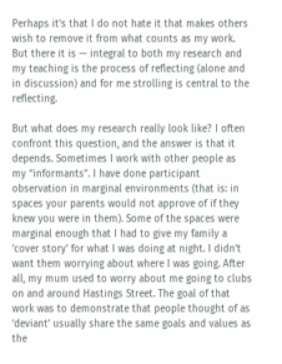Perhaps it’s that I do not hate it that makes others wish to remove it from what counts as my work. But there it is — integral to both my research and my teaching is the process of reflecting (alone and in discussion) and for me strolling is central to the reflecting.

But what does my research really look like? I often confront this question, and the answer is that it depends. Sometimes I work with other people as my “informants”. I have done participant observation in marginal environments (that is: in spaces your parents would not approve of if they knew you were in them). Some of the spaces were marginal enough that I had to give my family a ‘cover story’ for what I was doing at night. I didn’t want them worrying about where I was going. After all, my mum used to worry about me going to clubs on and around Hastings Street. The goal of that work was to demonstrate that people thought of as ‘deviant’ usually share the same goals and values as the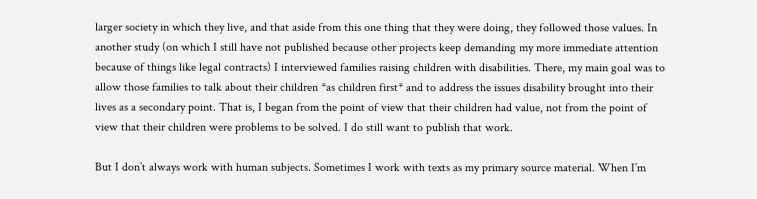larger society in which they live, and that aside from this one thing that they were doing, they followed those values. In another study (on which I still have not published because other projects keep demanding my more immediate attention because of things like legal contracts) I interviewed families raising children with disabilities. There, my main goal was to allow those families to talk about their children *as children first* and to address the issues disability brought into their lives as a secondary point. That is, I began from the point of view that their children had value, not from the point of view that their children were problems to be solved. I do still want to publish that work.

But I don’t always work with human subjects. Sometimes I work with texts as my primary source material. When I’m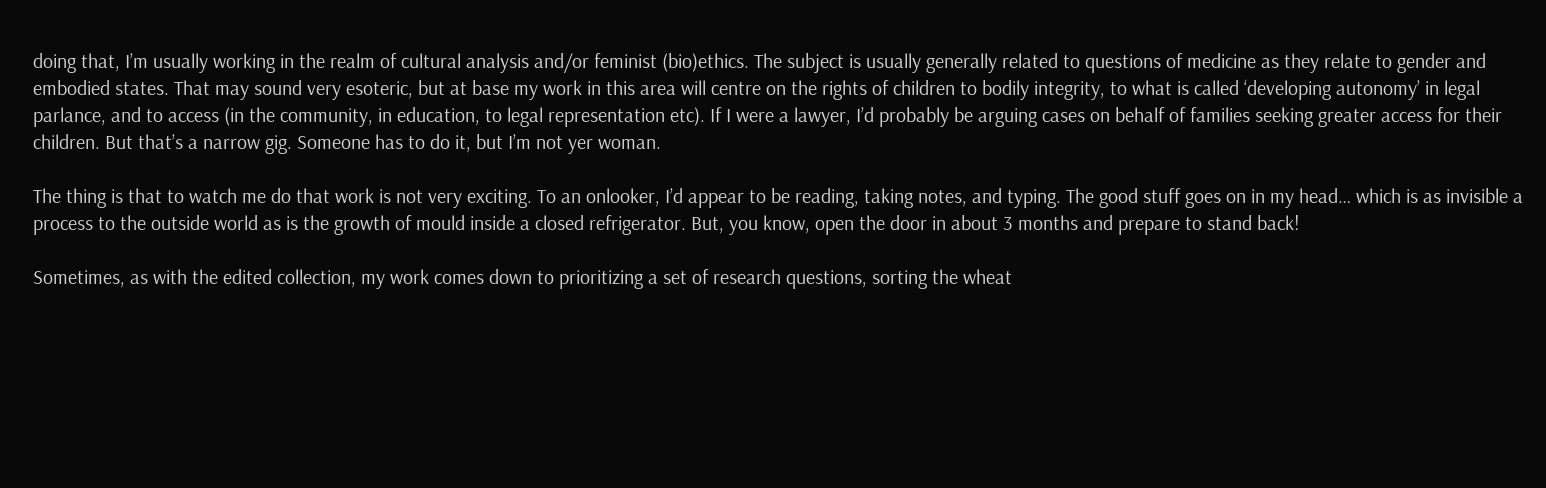doing that, I’m usually working in the realm of cultural analysis and/or feminist (bio)ethics. The subject is usually generally related to questions of medicine as they relate to gender and embodied states. That may sound very esoteric, but at base my work in this area will centre on the rights of children to bodily integrity, to what is called ‘developing autonomy’ in legal parlance, and to access (in the community, in education, to legal representation etc). If I were a lawyer, I’d probably be arguing cases on behalf of families seeking greater access for their children. But that’s a narrow gig. Someone has to do it, but I’m not yer woman.

The thing is that to watch me do that work is not very exciting. To an onlooker, I’d appear to be reading, taking notes, and typing. The good stuff goes on in my head… which is as invisible a process to the outside world as is the growth of mould inside a closed refrigerator. But, you know, open the door in about 3 months and prepare to stand back!

Sometimes, as with the edited collection, my work comes down to prioritizing a set of research questions, sorting the wheat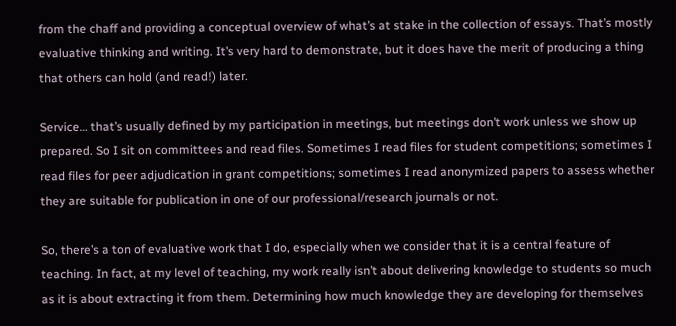from the chaff and providing a conceptual overview of what’s at stake in the collection of essays. That’s mostly evaluative thinking and writing. It’s very hard to demonstrate, but it does have the merit of producing a thing that others can hold (and read!) later.

Service… that’s usually defined by my participation in meetings, but meetings don’t work unless we show up prepared. So I sit on committees and read files. Sometimes I read files for student competitions; sometimes I read files for peer adjudication in grant competitions; sometimes I read anonymized papers to assess whether they are suitable for publication in one of our professional/research journals or not.

So, there’s a ton of evaluative work that I do, especially when we consider that it is a central feature of teaching. In fact, at my level of teaching, my work really isn’t about delivering knowledge to students so much as it is about extracting it from them. Determining how much knowledge they are developing for themselves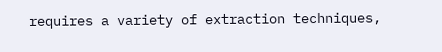requires a variety of extraction techniques,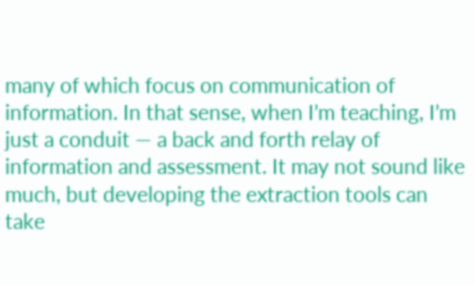many of which focus on communication of information. In that sense, when I’m teaching, I’m just a conduit — a back and forth relay of information and assessment. It may not sound like much, but developing the extraction tools can take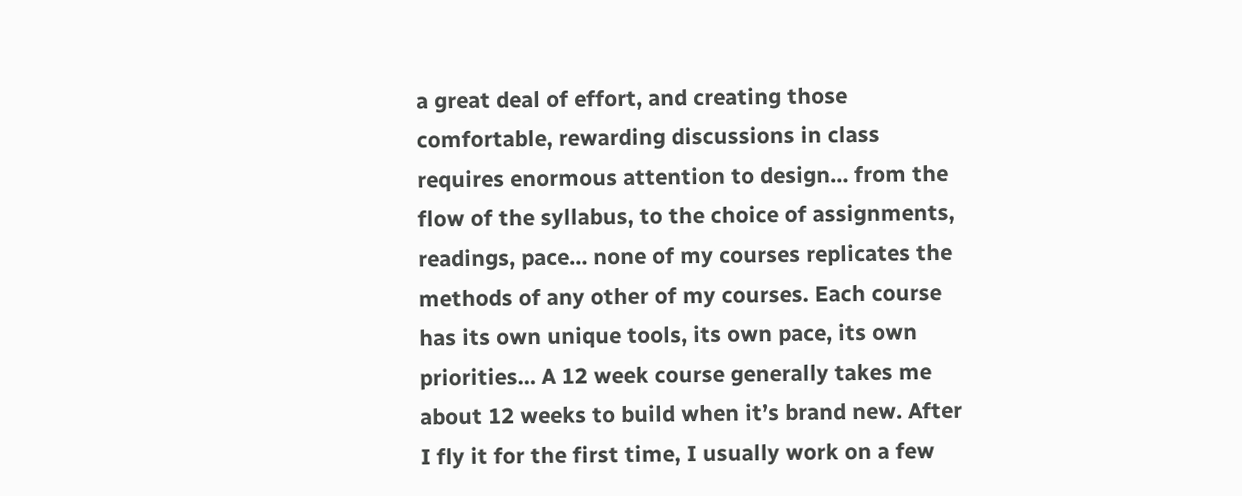a great deal of effort, and creating those comfortable, rewarding discussions in class requires enormous attention to design… from the flow of the syllabus, to the choice of assignments, readings, pace… none of my courses replicates the methods of any other of my courses. Each course has its own unique tools, its own pace, its own priorities… A 12 week course generally takes me about 12 weeks to build when it’s brand new. After I fly it for the first time, I usually work on a few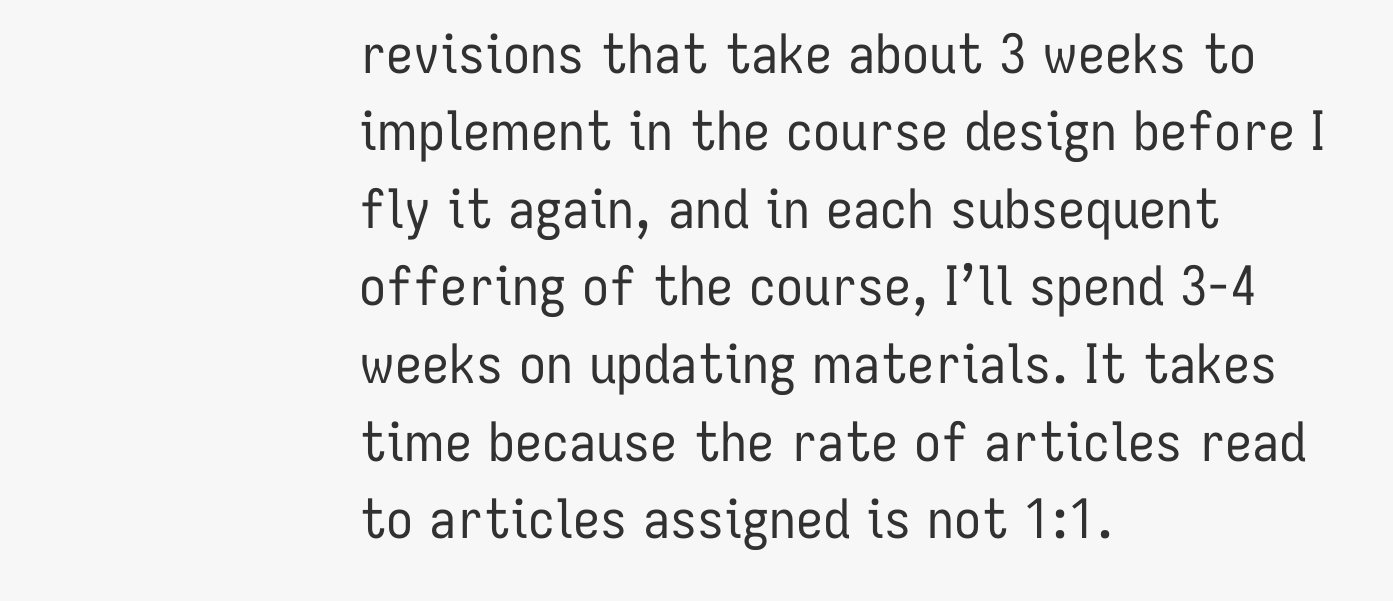revisions that take about 3 weeks to implement in the course design before I fly it again, and in each subsequent offering of the course, I’ll spend 3-4 weeks on updating materials. It takes time because the rate of articles read to articles assigned is not 1:1.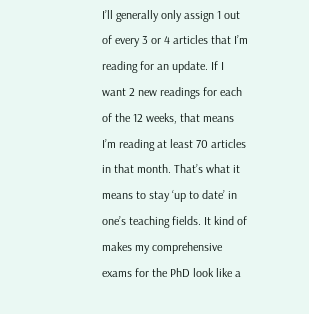I’ll generally only assign 1 out of every 3 or 4 articles that I’m reading for an update. If I want 2 new readings for each of the 12 weeks, that means I’m reading at least 70 articles in that month. That’s what it means to stay ‘up to date’ in one’s teaching fields. It kind of makes my comprehensive exams for the PhD look like a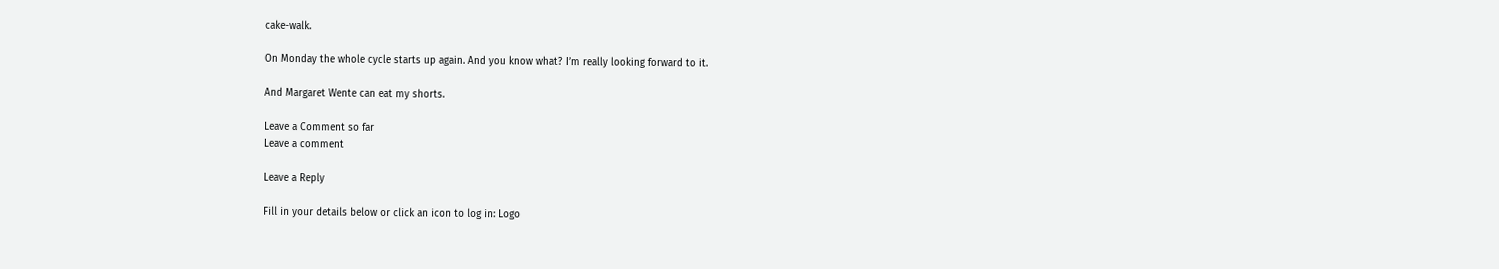cake-walk.

On Monday the whole cycle starts up again. And you know what? I’m really looking forward to it.

And Margaret Wente can eat my shorts.

Leave a Comment so far
Leave a comment

Leave a Reply

Fill in your details below or click an icon to log in: Logo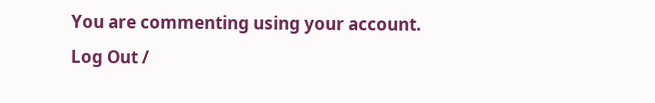You are commenting using your account. Log Out /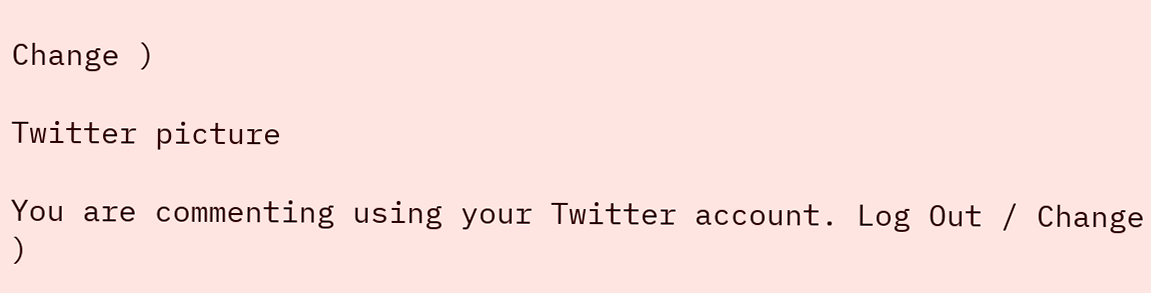Change )

Twitter picture

You are commenting using your Twitter account. Log Out / Change )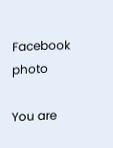Facebook photo

You are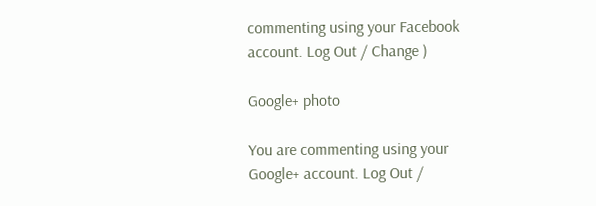commenting using your Facebook account. Log Out / Change )

Google+ photo

You are commenting using your Google+ account. Log Out /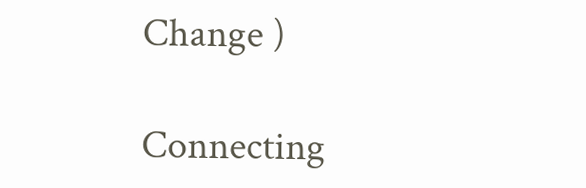Change )

Connecting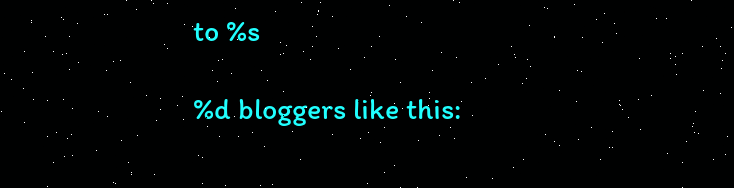to %s

%d bloggers like this: